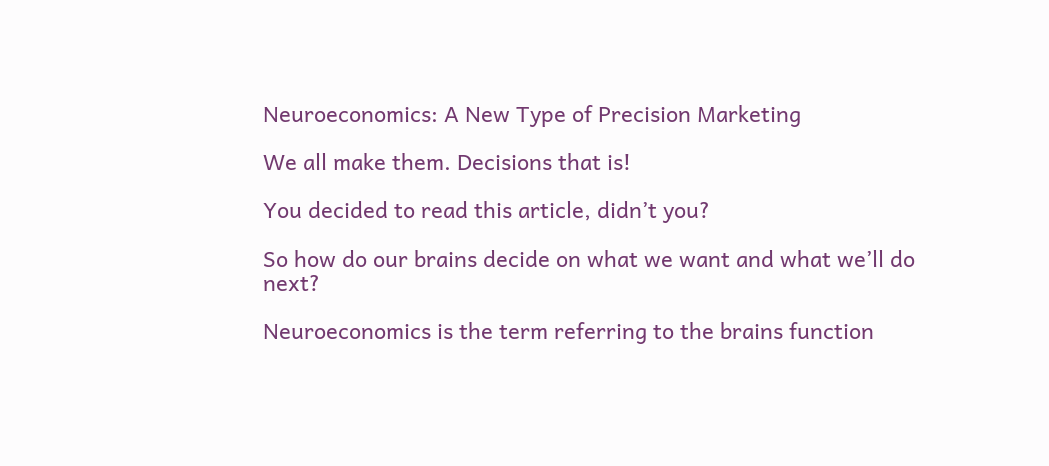Neuroeconomics: A New Type of Precision Marketing

We all make them. Decisions that is!

You decided to read this article, didn’t you?

So how do our brains decide on what we want and what we’ll do next?

Neuroeconomics is the term referring to the brains function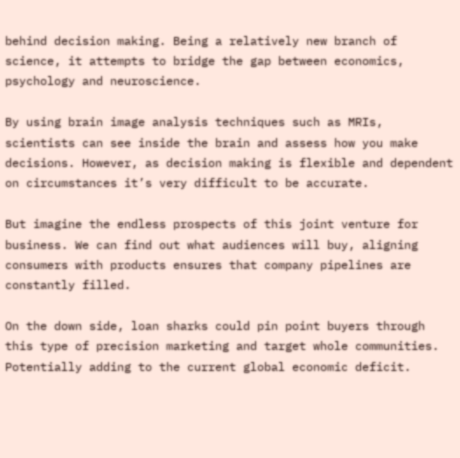behind decision making. Being a relatively new branch of science, it attempts to bridge the gap between economics, psychology and neuroscience.

By using brain image analysis techniques such as MRIs, scientists can see inside the brain and assess how you make decisions. However, as decision making is flexible and dependent on circumstances it’s very difficult to be accurate.

But imagine the endless prospects of this joint venture for business. We can find out what audiences will buy, aligning consumers with products ensures that company pipelines are constantly filled.

On the down side, loan sharks could pin point buyers through this type of precision marketing and target whole communities. Potentially adding to the current global economic deficit.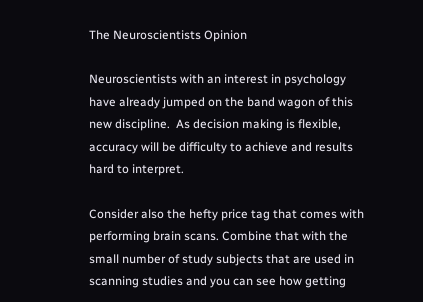The Neuroscientists Opinion

Neuroscientists with an interest in psychology have already jumped on the band wagon of this new discipline.  As decision making is flexible, accuracy will be difficulty to achieve and results hard to interpret.

Consider also the hefty price tag that comes with performing brain scans. Combine that with the small number of study subjects that are used in scanning studies and you can see how getting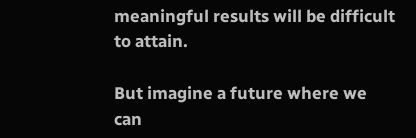meaningful results will be difficult to attain.

But imagine a future where we can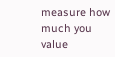measure how much you value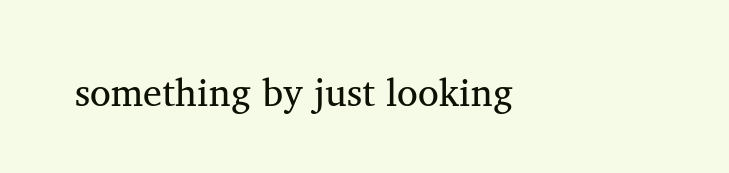something by just looking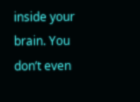inside your brain. You don’t even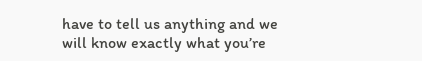have to tell us anything and we will know exactly what you’re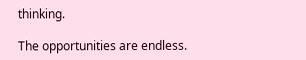thinking.

The opportunities are endless.